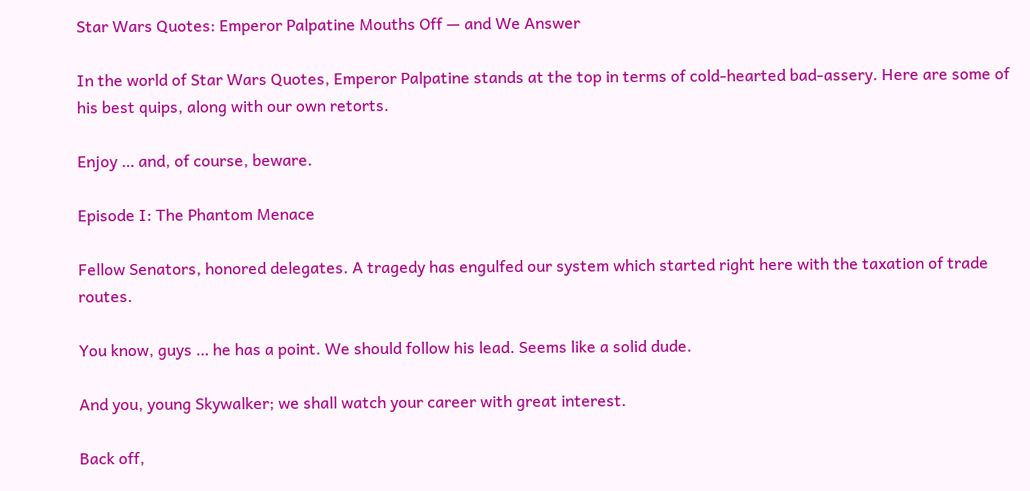Star Wars Quotes: Emperor Palpatine Mouths Off — and We Answer

In the world of Star Wars Quotes, Emperor Palpatine stands at the top in terms of cold-hearted bad-assery. Here are some of his best quips, along with our own retorts.

Enjoy … and, of course, beware.

Episode I: The Phantom Menace

Fellow Senators, honored delegates. A tragedy has engulfed our system which started right here with the taxation of trade routes.

You know, guys … he has a point. We should follow his lead. Seems like a solid dude.

And you, young Skywalker; we shall watch your career with great interest.

Back off,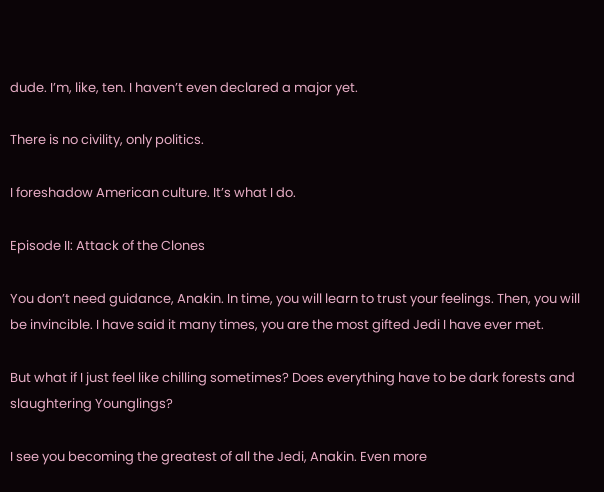dude. I’m, like, ten. I haven’t even declared a major yet.

There is no civility, only politics.

I foreshadow American culture. It’s what I do.

Episode II: Attack of the Clones

You don’t need guidance, Anakin. In time, you will learn to trust your feelings. Then, you will be invincible. I have said it many times, you are the most gifted Jedi I have ever met.

But what if I just feel like chilling sometimes? Does everything have to be dark forests and slaughtering Younglings?

I see you becoming the greatest of all the Jedi, Anakin. Even more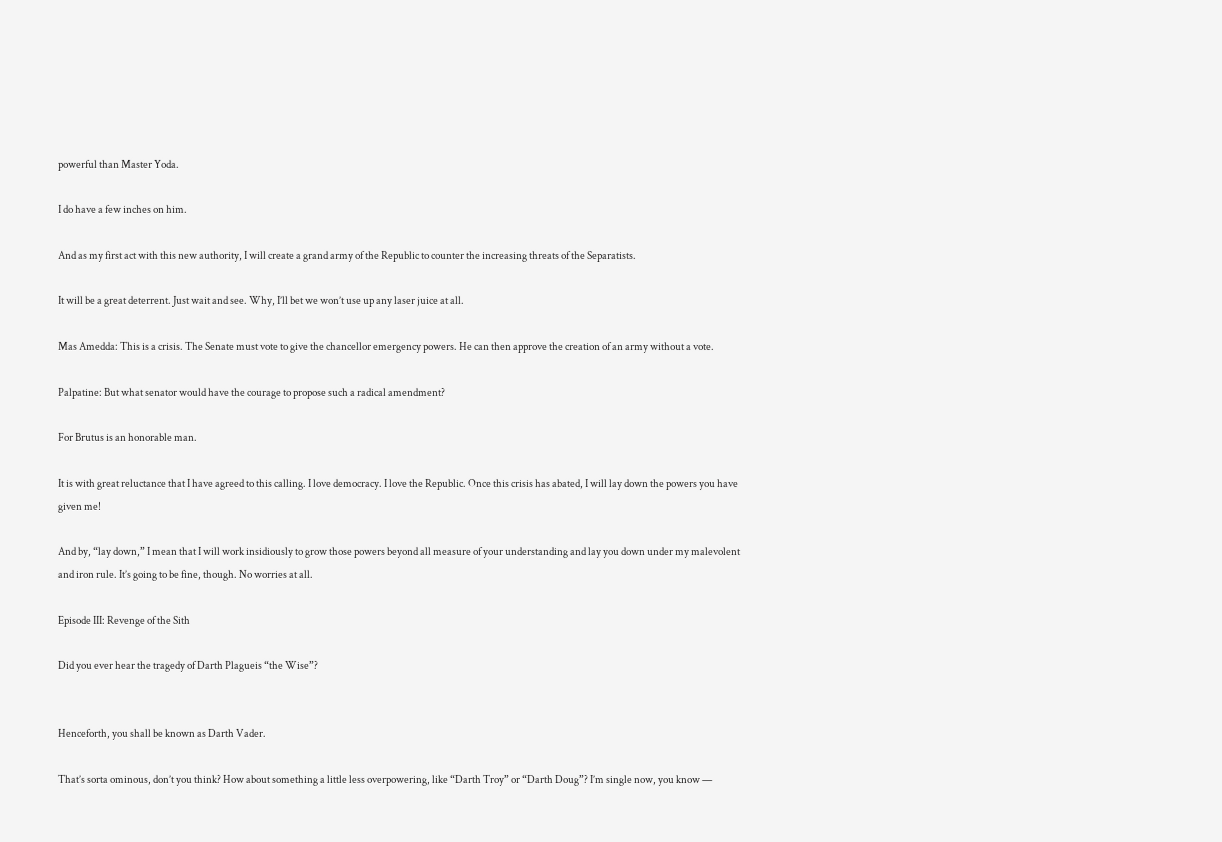powerful than Master Yoda.

I do have a few inches on him.

And as my first act with this new authority, I will create a grand army of the Republic to counter the increasing threats of the Separatists.

It will be a great deterrent. Just wait and see. Why, I’ll bet we won’t use up any laser juice at all.

Mas Amedda: This is a crisis. The Senate must vote to give the chancellor emergency powers. He can then approve the creation of an army without a vote.

Palpatine: But what senator would have the courage to propose such a radical amendment?

For Brutus is an honorable man.

It is with great reluctance that I have agreed to this calling. I love democracy. I love the Republic. Once this crisis has abated, I will lay down the powers you have given me!

And by, “lay down,” I mean that I will work insidiously to grow those powers beyond all measure of your understanding and lay you down under my malevolent and iron rule. It’s going to be fine, though. No worries at all.

Episode III: Revenge of the Sith

Did you ever hear the tragedy of Darth Plagueis “the Wise”?


Henceforth, you shall be known as Darth Vader.

That’s sorta ominous, don’t you think? How about something a little less overpowering, like “Darth Troy” or “Darth Doug”? I’m single now, you know —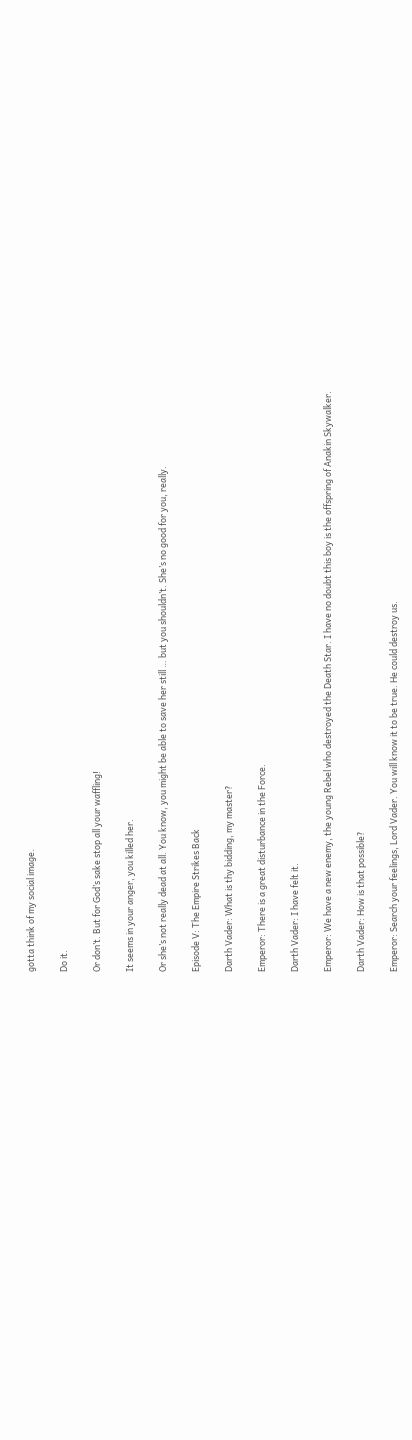gotta think of my social image.

Do it.

Or don’t. But for God’s sake stop all your waffling!

It seems in your anger, you killed her.

Or she’s not really dead at all. You know, you might be able to save her still … but you shouldn’t. She’s no good for you, really.

Episode V: The Empire Strikes Back

Darth Vader: What is thy bidding, my master?

Emperor: There is a great disturbance in the Force.

Darth Vader: I have felt it.

Emperor: We have a new enemy, the young Rebel who destroyed the Death Star. I have no doubt this boy is the offspring of Anakin Skywalker.

Darth Vader: How is that possible?

Emperor: Search your feelings, Lord Vader. You will know it to be true. He could destroy us.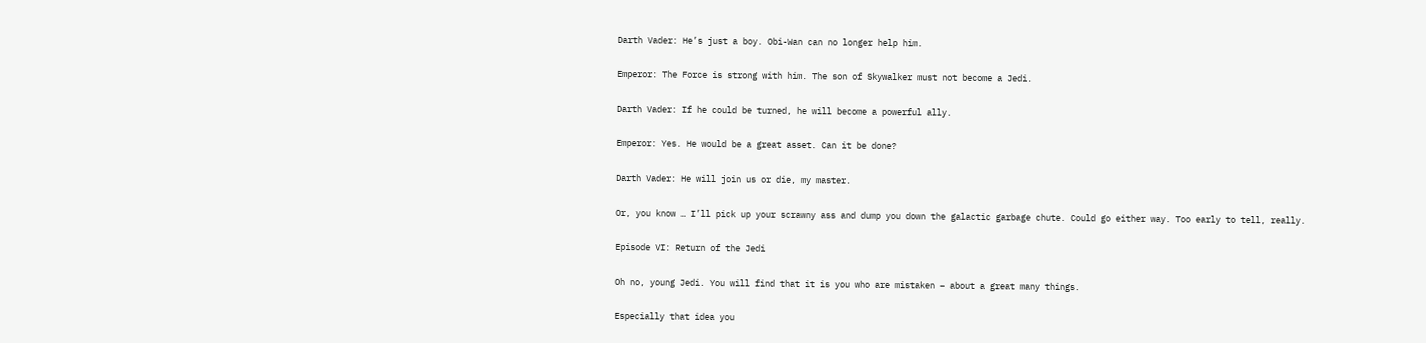Darth Vader: He’s just a boy. Obi-Wan can no longer help him.

Emperor: The Force is strong with him. The son of Skywalker must not become a Jedi.

Darth Vader: If he could be turned, he will become a powerful ally.

Emperor: Yes. He would be a great asset. Can it be done?

Darth Vader: He will join us or die, my master.

Or, you know … I’ll pick up your scrawny ass and dump you down the galactic garbage chute. Could go either way. Too early to tell, really.

Episode VI: Return of the Jedi

Oh no, young Jedi. You will find that it is you who are mistaken – about a great many things.

Especially that idea you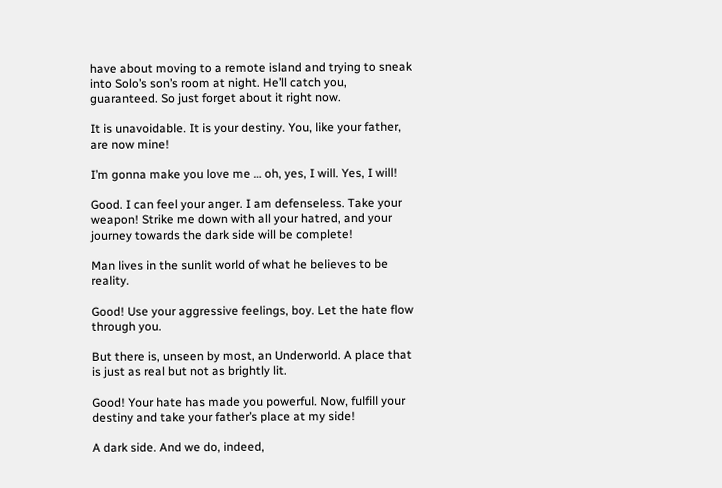have about moving to a remote island and trying to sneak into Solo’s son’s room at night. He’ll catch you, guaranteed. So just forget about it right now.

It is unavoidable. It is your destiny. You, like your father, are now mine!

I’m gonna make you love me … oh, yes, I will. Yes, I will!

Good. I can feel your anger. I am defenseless. Take your weapon! Strike me down with all your hatred, and your journey towards the dark side will be complete!

Man lives in the sunlit world of what he believes to be reality.

Good! Use your aggressive feelings, boy. Let the hate flow through you.

But there is, unseen by most, an Underworld. A place that is just as real but not as brightly lit.

Good! Your hate has made you powerful. Now, fulfill your destiny and take your father’s place at my side!

A dark side. And we do, indeed,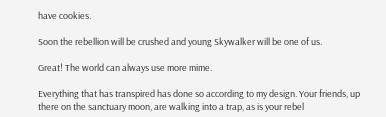have cookies.

Soon the rebellion will be crushed and young Skywalker will be one of us.

Great! The world can always use more mime.

Everything that has transpired has done so according to my design. Your friends, up there on the sanctuary moon, are walking into a trap, as is your rebel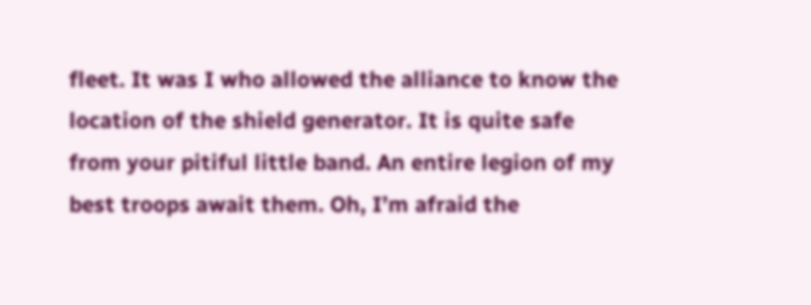fleet. It was I who allowed the alliance to know the location of the shield generator. It is quite safe from your pitiful little band. An entire legion of my best troops await them. Oh, I’m afraid the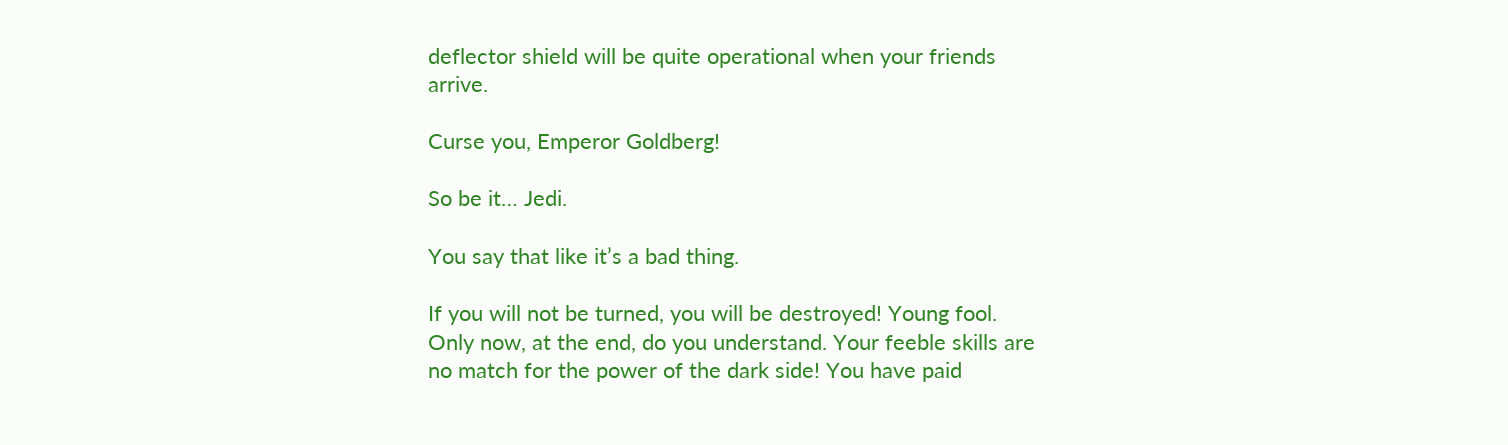deflector shield will be quite operational when your friends arrive.

Curse you, Emperor Goldberg!

So be it… Jedi.

You say that like it’s a bad thing.

If you will not be turned, you will be destroyed! Young fool. Only now, at the end, do you understand. Your feeble skills are no match for the power of the dark side! You have paid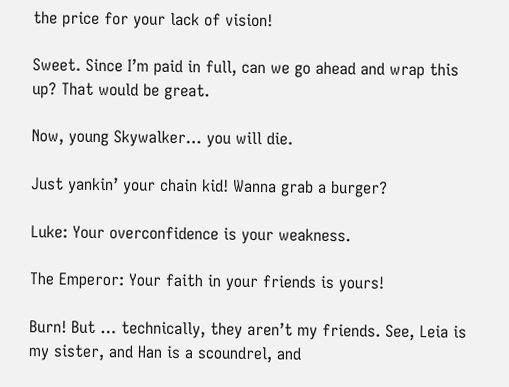the price for your lack of vision!

Sweet. Since I’m paid in full, can we go ahead and wrap this up? That would be great.

Now, young Skywalker… you will die.

Just yankin’ your chain kid! Wanna grab a burger?

Luke: Your overconfidence is your weakness.

The Emperor: Your faith in your friends is yours!

Burn! But … technically, they aren’t my friends. See, Leia is my sister, and Han is a scoundrel, and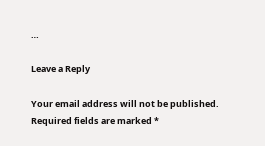…

Leave a Reply

Your email address will not be published. Required fields are marked *